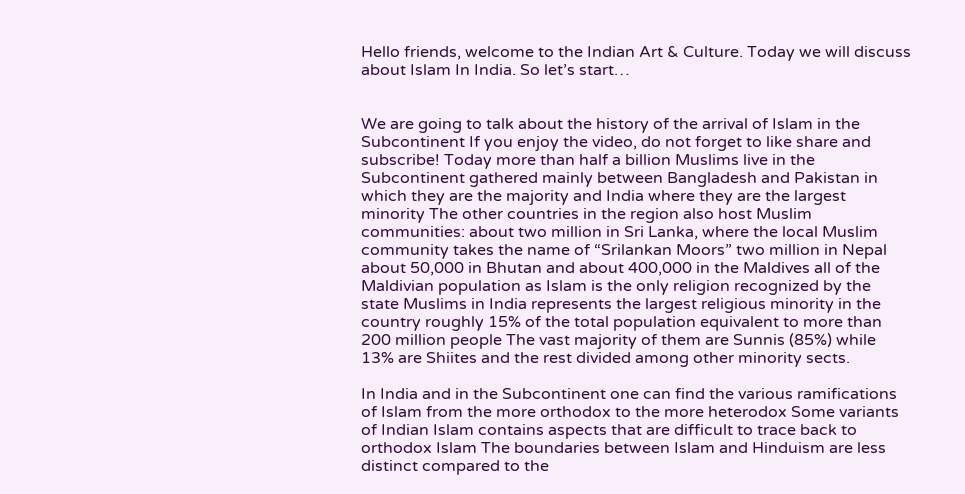Hello friends, welcome to the Indian Art & Culture. Today we will discuss about Islam In India. So let’s start…


We are going to talk about the history of the arrival of Islam in the Subcontinent If you enjoy the video, do not forget to like share and subscribe! Today more than half a billion Muslims live in the Subcontinent gathered mainly between Bangladesh and Pakistan in which they are the majority and India where they are the largest minority The other countries in the region also host Muslim communities: about two million in Sri Lanka, where the local Muslim community takes the name of “Srilankan Moors” two million in Nepal about 50,000 in Bhutan and about 400,000 in the Maldives all of the Maldivian population as Islam is the only religion recognized by the state Muslims in India represents the largest religious minority in the country roughly 15% of the total population equivalent to more than 200 million people The vast majority of them are Sunnis (85%) while 13% are Shiites and the rest divided among other minority sects.

In India and in the Subcontinent one can find the various ramifications of Islam from the more orthodox to the more heterodox Some variants of Indian Islam contains aspects that are difficult to trace back to orthodox Islam The boundaries between Islam and Hinduism are less distinct compared to the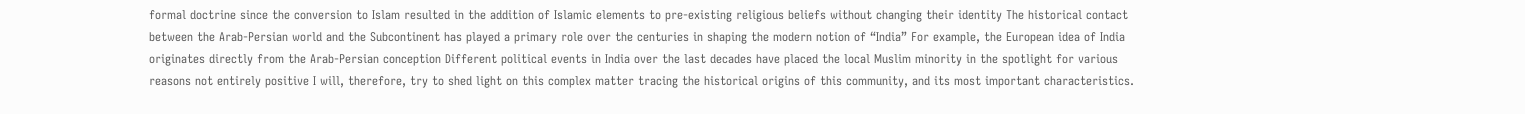formal doctrine since the conversion to Islam resulted in the addition of Islamic elements to pre-existing religious beliefs without changing their identity The historical contact between the Arab-Persian world and the Subcontinent has played a primary role over the centuries in shaping the modern notion of “India” For example, the European idea of India originates directly from the Arab-Persian conception Different political events in India over the last decades have placed the local Muslim minority in the spotlight for various reasons not entirely positive I will, therefore, try to shed light on this complex matter tracing the historical origins of this community, and its most important characteristics.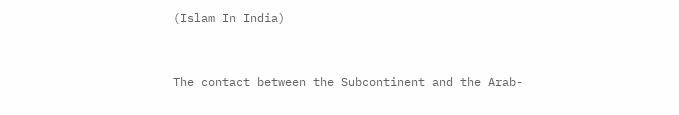(Islam In India)


The contact between the Subcontinent and the Arab-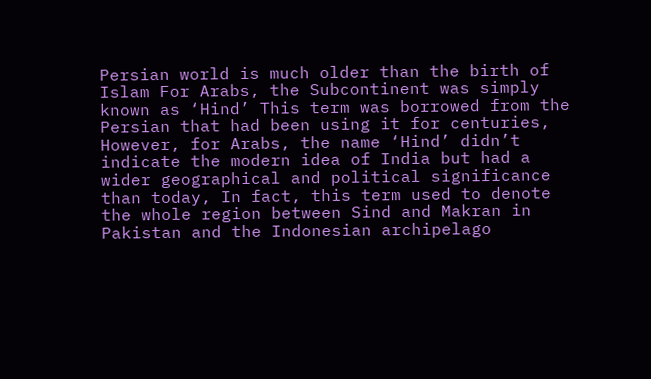Persian world is much older than the birth of Islam For Arabs, the Subcontinent was simply known as ‘Hind’ This term was borrowed from the Persian that had been using it for centuries, However, for Arabs, the name ‘Hind’ didn’t indicate the modern idea of India but had a wider geographical and political significance than today, In fact, this term used to denote the whole region between Sind and Makran in Pakistan and the Indonesian archipelago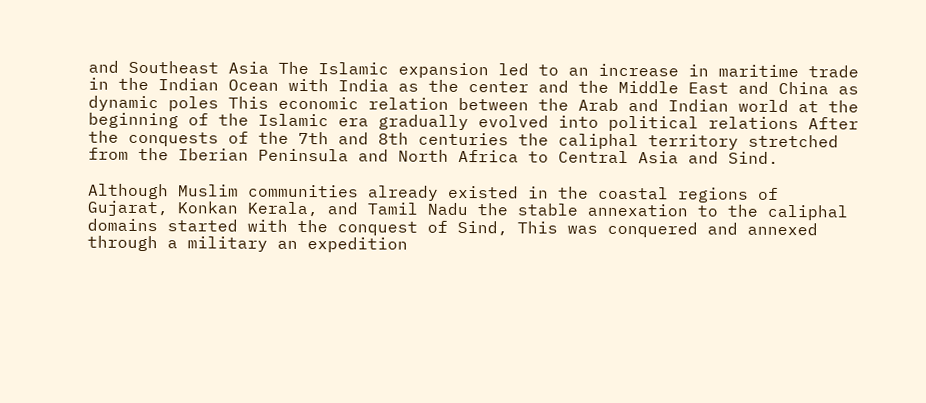and Southeast Asia The Islamic expansion led to an increase in maritime trade in the Indian Ocean with India as the center and the Middle East and China as dynamic poles This economic relation between the Arab and Indian world at the beginning of the Islamic era gradually evolved into political relations After the conquests of the 7th and 8th centuries the caliphal territory stretched from the Iberian Peninsula and North Africa to Central Asia and Sind.

Although Muslim communities already existed in the coastal regions of Gujarat, Konkan Kerala, and Tamil Nadu the stable annexation to the caliphal domains started with the conquest of Sind, This was conquered and annexed through a military an expedition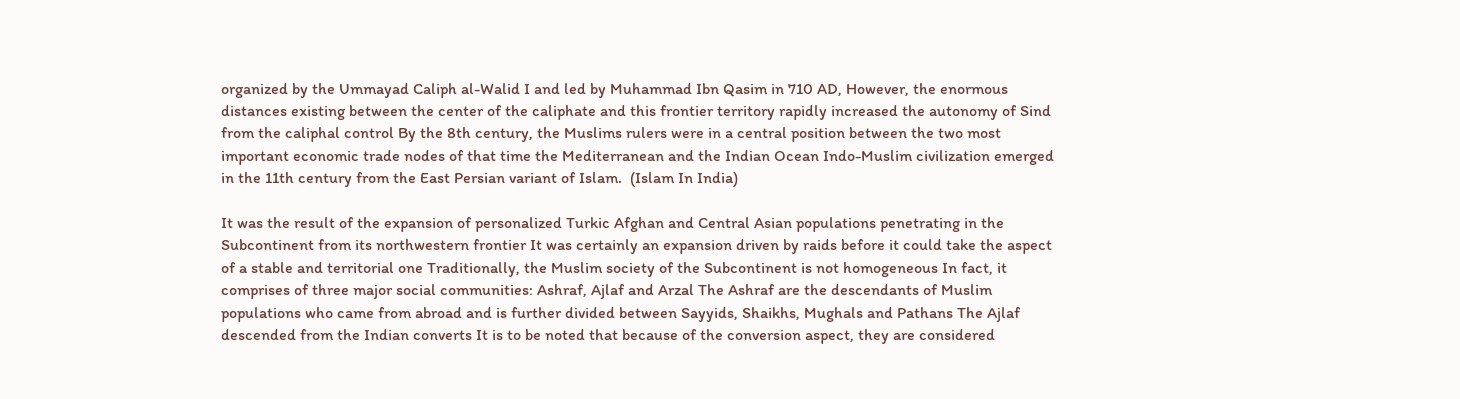organized by the Ummayad Caliph al-Walid I and led by Muhammad Ibn Qasim in 710 AD, However, the enormous distances existing between the center of the caliphate and this frontier territory rapidly increased the autonomy of Sind from the caliphal control By the 8th century, the Muslims rulers were in a central position between the two most important economic trade nodes of that time the Mediterranean and the Indian Ocean Indo-Muslim civilization emerged in the 11th century from the East Persian variant of Islam.  (Islam In India)

It was the result of the expansion of personalized Turkic Afghan and Central Asian populations penetrating in the Subcontinent from its northwestern frontier It was certainly an expansion driven by raids before it could take the aspect of a stable and territorial one Traditionally, the Muslim society of the Subcontinent is not homogeneous In fact, it comprises of three major social communities: Ashraf, Ajlaf and Arzal The Ashraf are the descendants of Muslim populations who came from abroad and is further divided between Sayyids, Shaikhs, Mughals and Pathans The Ajlaf descended from the Indian converts It is to be noted that because of the conversion aspect, they are considered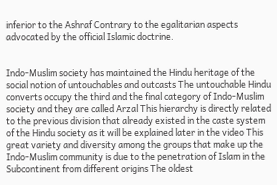inferior to the Ashraf Contrary to the egalitarian aspects advocated by the official Islamic doctrine.


Indo-Muslim society has maintained the Hindu heritage of the social notion of untouchables and outcasts The untouchable Hindu converts occupy the third and the final category of Indo-Muslim society and they are called Arzal This hierarchy is directly related to the previous division that already existed in the caste system of the Hindu society as it will be explained later in the video This great variety and diversity among the groups that make up the Indo-Muslim community is due to the penetration of Islam in the Subcontinent from different origins The oldest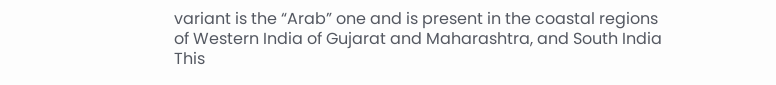variant is the “Arab” one and is present in the coastal regions of Western India of Gujarat and Maharashtra, and South India This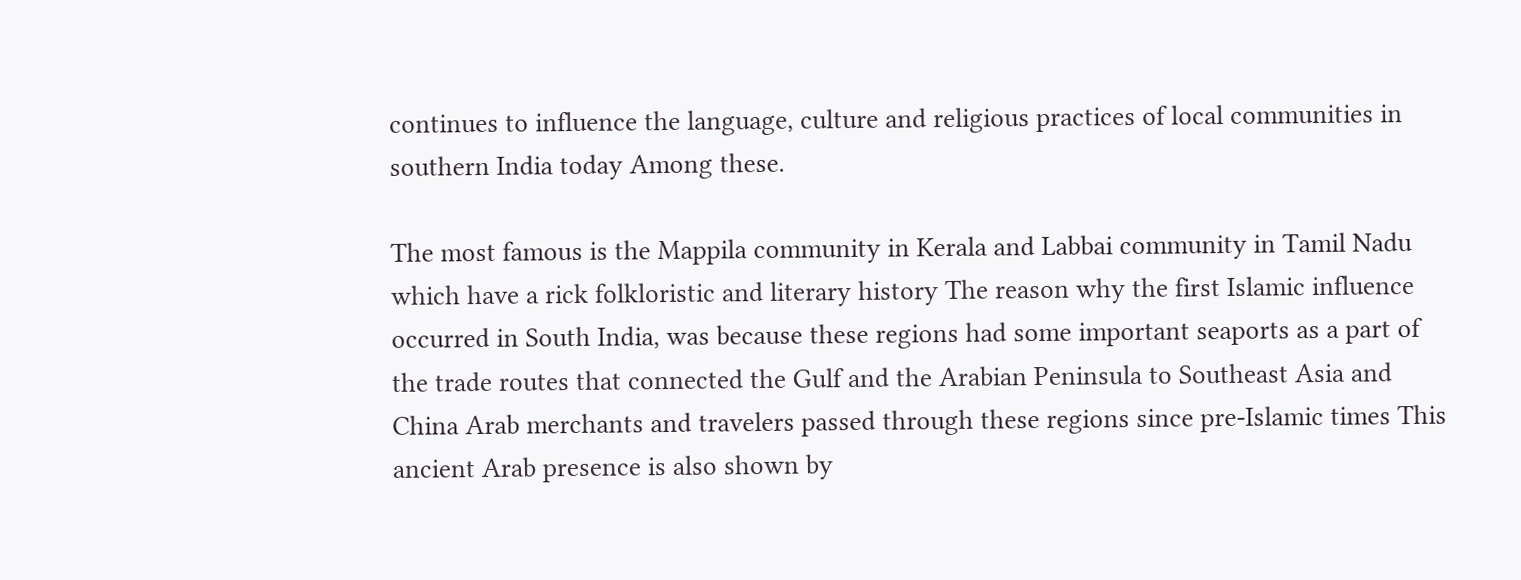continues to influence the language, culture and religious practices of local communities in southern India today Among these.

The most famous is the Mappila community in Kerala and Labbai community in Tamil Nadu which have a rick folkloristic and literary history The reason why the first Islamic influence occurred in South India, was because these regions had some important seaports as a part of the trade routes that connected the Gulf and the Arabian Peninsula to Southeast Asia and China Arab merchants and travelers passed through these regions since pre-Islamic times This ancient Arab presence is also shown by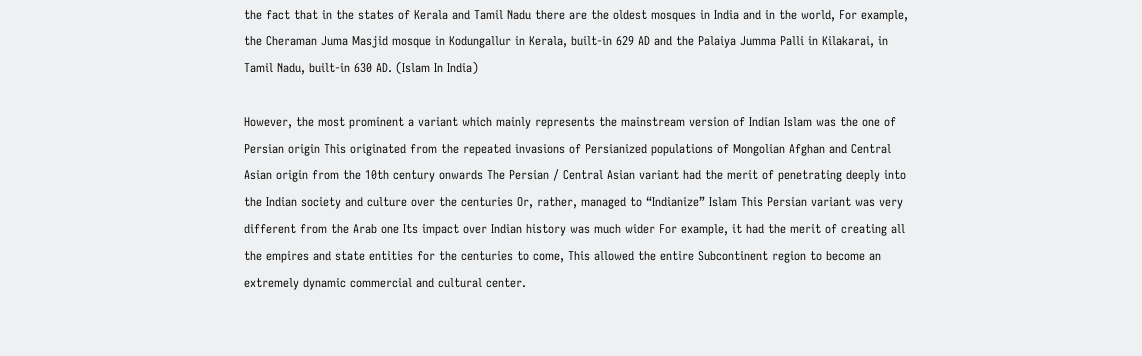the fact that in the states of Kerala and Tamil Nadu there are the oldest mosques in India and in the world, For example, the Cheraman Juma Masjid mosque in Kodungallur in Kerala, built-in 629 AD and the Palaiya Jumma Palli in Kilakarai, in Tamil Nadu, built-in 630 AD. (Islam In India)

However, the most prominent a variant which mainly represents the mainstream version of Indian Islam was the one of Persian origin This originated from the repeated invasions of Persianized populations of Mongolian Afghan and Central Asian origin from the 10th century onwards The Persian / Central Asian variant had the merit of penetrating deeply into the Indian society and culture over the centuries Or, rather, managed to “Indianize” Islam This Persian variant was very different from the Arab one Its impact over Indian history was much wider For example, it had the merit of creating all the empires and state entities for the centuries to come, This allowed the entire Subcontinent region to become an extremely dynamic commercial and cultural center.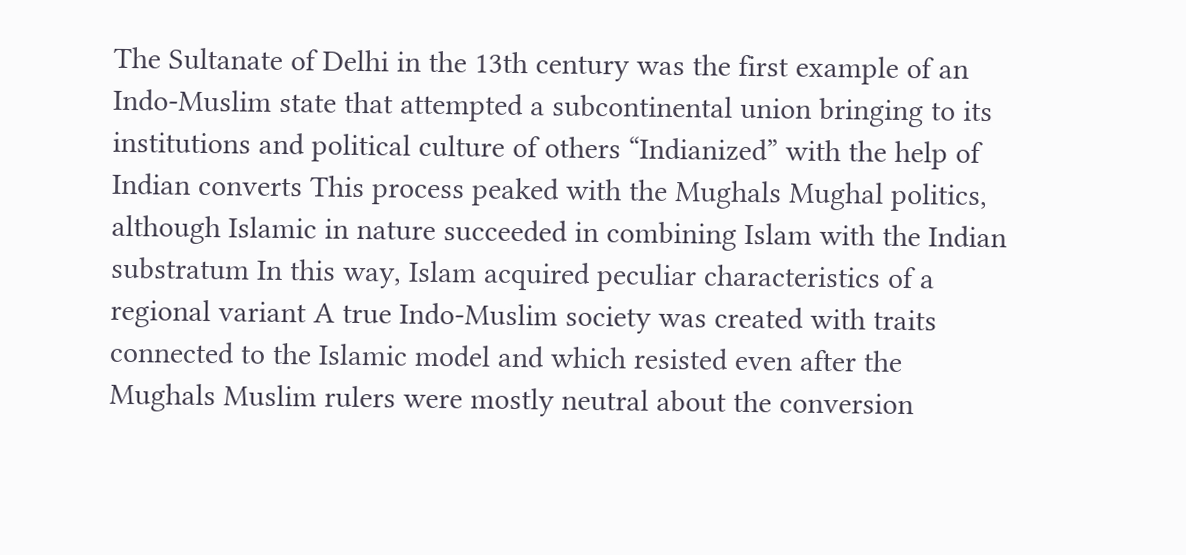The Sultanate of Delhi in the 13th century was the first example of an Indo-Muslim state that attempted a subcontinental union bringing to its institutions and political culture of others “Indianized” with the help of Indian converts This process peaked with the Mughals Mughal politics, although Islamic in nature succeeded in combining Islam with the Indian substratum In this way, Islam acquired peculiar characteristics of a regional variant A true Indo-Muslim society was created with traits connected to the Islamic model and which resisted even after the Mughals Muslim rulers were mostly neutral about the conversion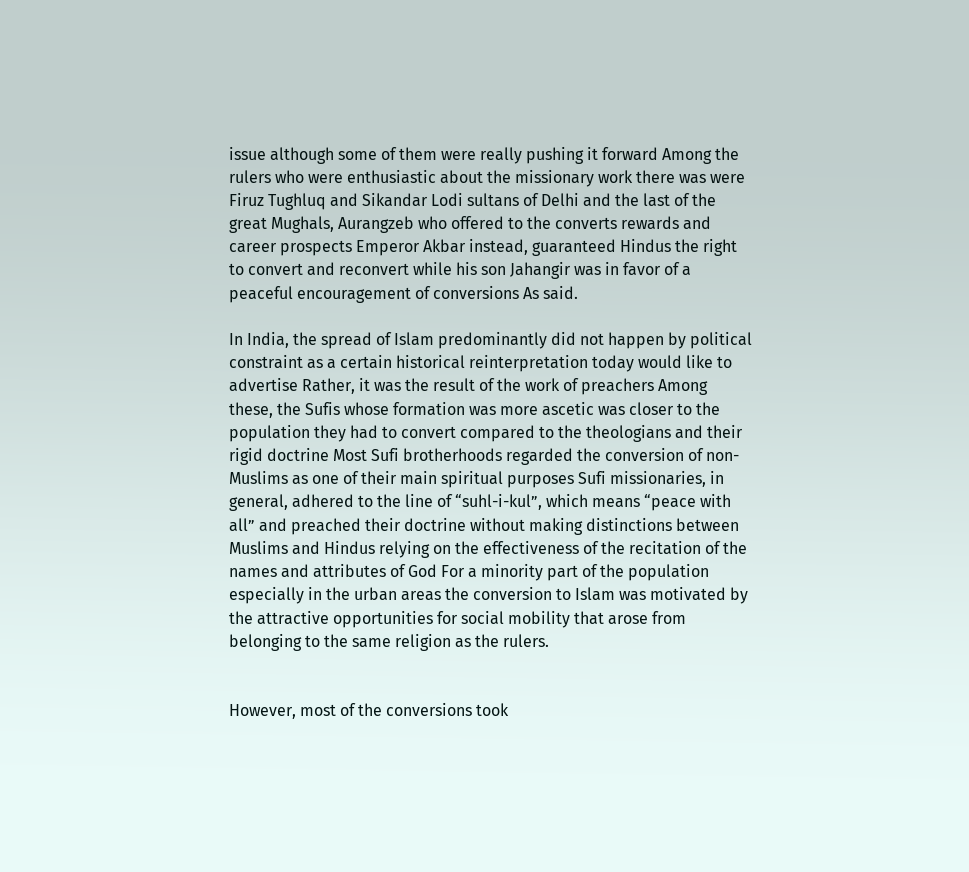issue although some of them were really pushing it forward Among the rulers who were enthusiastic about the missionary work there was were Firuz Tughluq and Sikandar Lodi sultans of Delhi and the last of the great Mughals, Aurangzeb who offered to the converts rewards and career prospects Emperor Akbar instead, guaranteed Hindus the right to convert and reconvert while his son Jahangir was in favor of a peaceful encouragement of conversions As said.

In India, the spread of Islam predominantly did not happen by political constraint as a certain historical reinterpretation today would like to advertise Rather, it was the result of the work of preachers Among these, the Sufis whose formation was more ascetic was closer to the population they had to convert compared to the theologians and their rigid doctrine Most Sufi brotherhoods regarded the conversion of non-Muslims as one of their main spiritual purposes Sufi missionaries, in general, adhered to the line of “suhl-i-kul”, which means “peace with all” and preached their doctrine without making distinctions between Muslims and Hindus relying on the effectiveness of the recitation of the names and attributes of God For a minority part of the population especially in the urban areas the conversion to Islam was motivated by the attractive opportunities for social mobility that arose from belonging to the same religion as the rulers.


However, most of the conversions took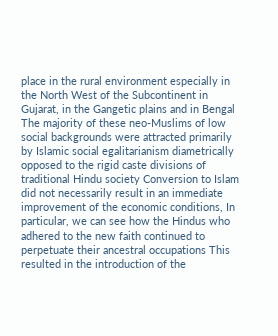place in the rural environment especially in the North West of the Subcontinent in Gujarat, in the Gangetic plains and in Bengal The majority of these neo-Muslims of low social backgrounds were attracted primarily by Islamic social egalitarianism diametrically opposed to the rigid caste divisions of traditional Hindu society Conversion to Islam did not necessarily result in an immediate improvement of the economic conditions, In particular, we can see how the Hindus who adhered to the new faith continued to perpetuate their ancestral occupations This resulted in the introduction of the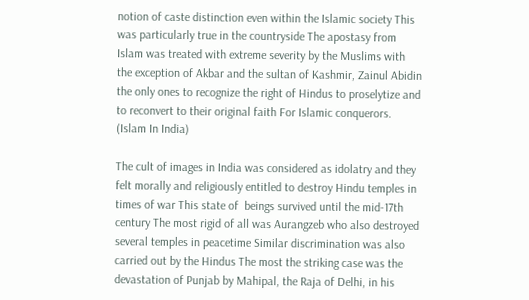notion of caste distinction even within the Islamic society This was particularly true in the countryside The apostasy from Islam was treated with extreme severity by the Muslims with the exception of Akbar and the sultan of Kashmir, Zainul Abidin the only ones to recognize the right of Hindus to proselytize and to reconvert to their original faith For Islamic conquerors. (Islam In India)

The cult of images in India was considered as idolatry and they felt morally and religiously entitled to destroy Hindu temples in times of war This state of  beings survived until the mid-17th century The most rigid of all was Aurangzeb who also destroyed several temples in peacetime Similar discrimination was also carried out by the Hindus The most the striking case was the devastation of Punjab by Mahipal, the Raja of Delhi, in his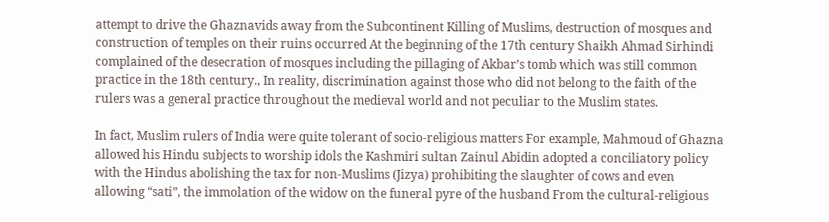attempt to drive the Ghaznavids away from the Subcontinent Killing of Muslims, destruction of mosques and construction of temples on their ruins occurred At the beginning of the 17th century Shaikh Ahmad Sirhindi complained of the desecration of mosques including the pillaging of Akbar’s tomb which was still common practice in the 18th century., In reality, discrimination against those who did not belong to the faith of the rulers was a general practice throughout the medieval world and not peculiar to the Muslim states.

In fact, Muslim rulers of India were quite tolerant of socio-religious matters For example, Mahmoud of Ghazna allowed his Hindu subjects to worship idols the Kashmiri sultan Zainul Abidin adopted a conciliatory policy with the Hindus abolishing the tax for non-Muslims (Jizya) prohibiting the slaughter of cows and even allowing “sati”, the immolation of the widow on the funeral pyre of the husband From the cultural-religious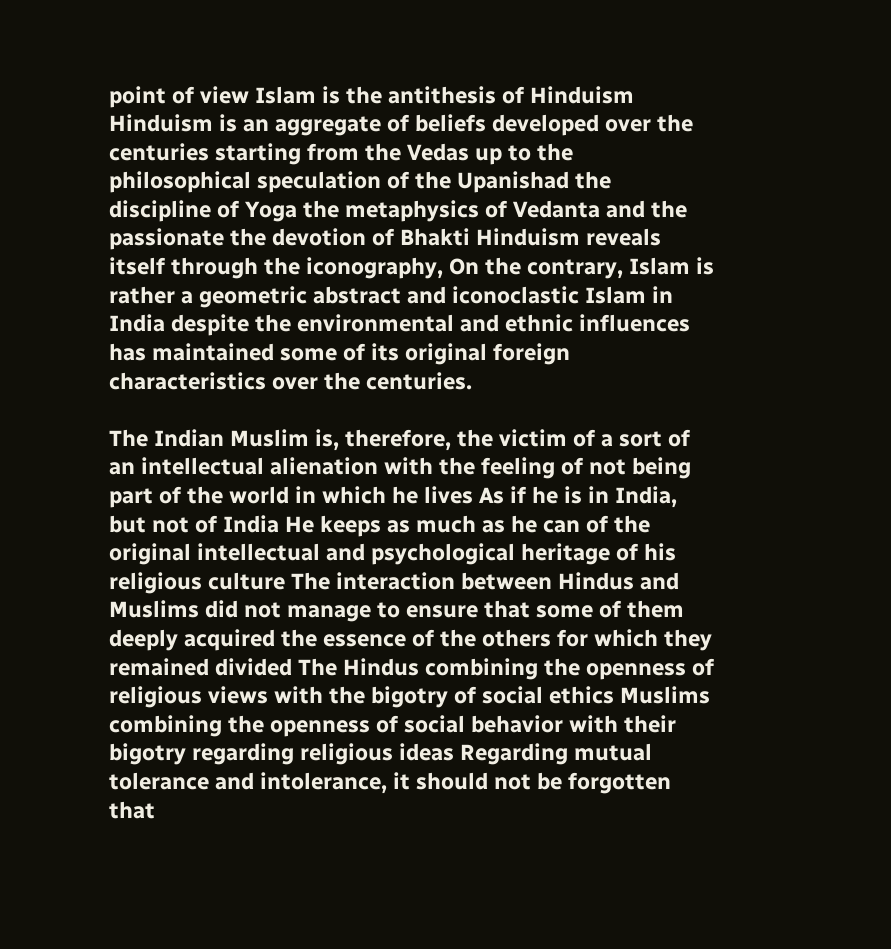point of view Islam is the antithesis of Hinduism Hinduism is an aggregate of beliefs developed over the centuries starting from the Vedas up to the philosophical speculation of the Upanishad the discipline of Yoga the metaphysics of Vedanta and the passionate the devotion of Bhakti Hinduism reveals itself through the iconography, On the contrary, Islam is rather a geometric abstract and iconoclastic Islam in India despite the environmental and ethnic influences has maintained some of its original foreign characteristics over the centuries.

The Indian Muslim is, therefore, the victim of a sort of an intellectual alienation with the feeling of not being part of the world in which he lives As if he is in India, but not of India He keeps as much as he can of the original intellectual and psychological heritage of his religious culture The interaction between Hindus and Muslims did not manage to ensure that some of them deeply acquired the essence of the others for which they remained divided The Hindus combining the openness of religious views with the bigotry of social ethics Muslims combining the openness of social behavior with their bigotry regarding religious ideas Regarding mutual tolerance and intolerance, it should not be forgotten that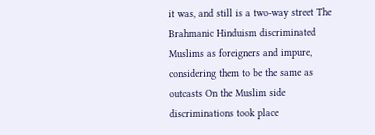it was, and still is a two-way street The Brahmanic Hinduism discriminated Muslims as foreigners and impure, considering them to be the same as outcasts On the Muslim side discriminations took place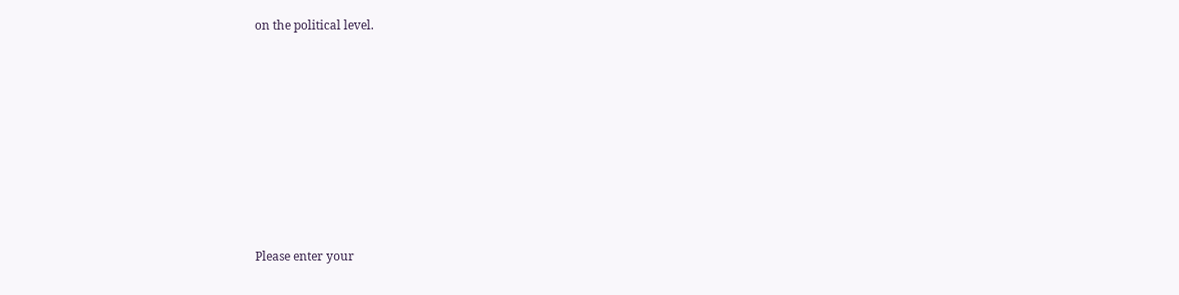on the political level.










Please enter your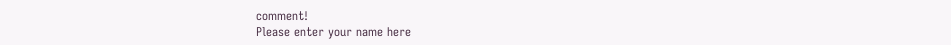comment!
Please enter your name here